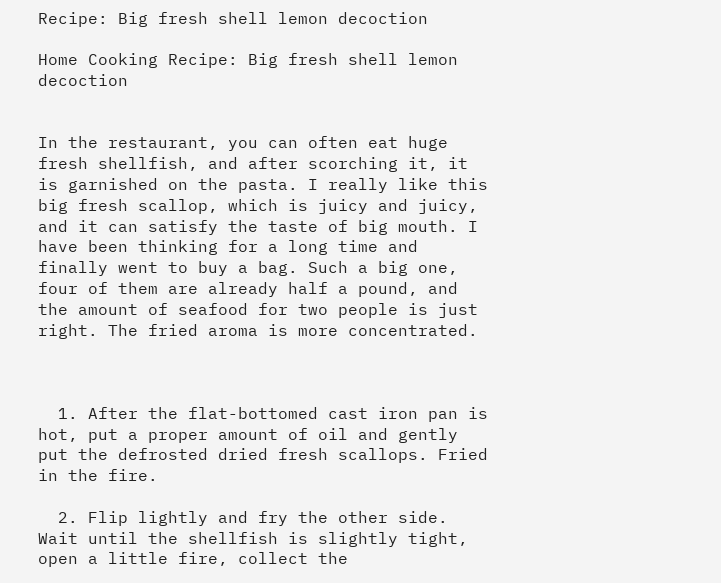Recipe: Big fresh shell lemon decoction

Home Cooking Recipe: Big fresh shell lemon decoction


In the restaurant, you can often eat huge fresh shellfish, and after scorching it, it is garnished on the pasta. I really like this big fresh scallop, which is juicy and juicy, and it can satisfy the taste of big mouth. I have been thinking for a long time and finally went to buy a bag. Such a big one, four of them are already half a pound, and the amount of seafood for two people is just right. The fried aroma is more concentrated.



  1. After the flat-bottomed cast iron pan is hot, put a proper amount of oil and gently put the defrosted dried fresh scallops. Fried in the fire.

  2. Flip lightly and fry the other side. Wait until the shellfish is slightly tight, open a little fire, collect the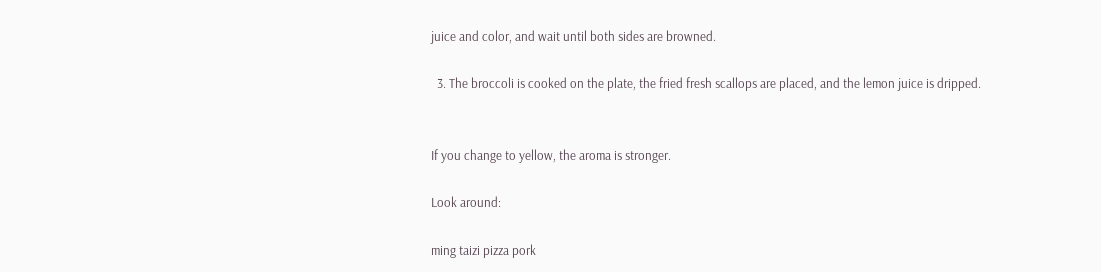juice and color, and wait until both sides are browned.

  3. The broccoli is cooked on the plate, the fried fresh scallops are placed, and the lemon juice is dripped.


If you change to yellow, the aroma is stronger.

Look around:

ming taizi pizza pork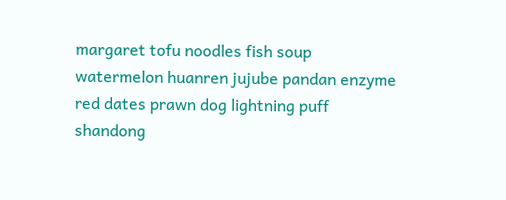margaret tofu noodles fish soup watermelon huanren jujube pandan enzyme red dates prawn dog lightning puff shandong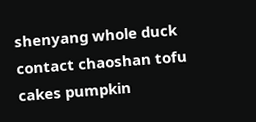shenyang whole duck contact chaoshan tofu cakes pumpkin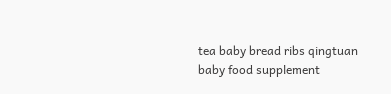tea baby bread ribs qingtuan baby food supplement